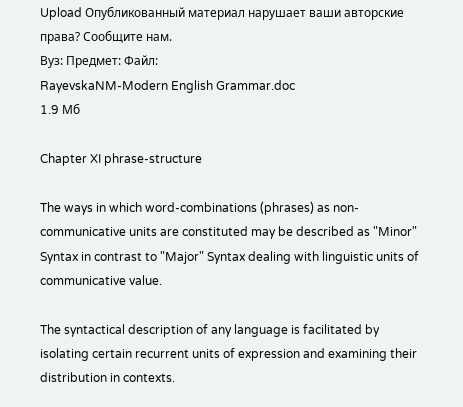Upload Опубликованный материал нарушает ваши авторские права? Сообщите нам.
Вуз: Предмет: Файл:
RayevskaNM-Modern English Grammar.doc
1.9 Mб

Chapter XI phrase-structure

The ways in which word-combinations (phrases) as non-communicative units are constituted may be described as "Minor" Syntax in contrast to "Major" Syntax dealing with linguistic units of communicative value.

The syntactical description of any language is facilitated by isolating certain recurrent units of expression and examining their distribution in contexts.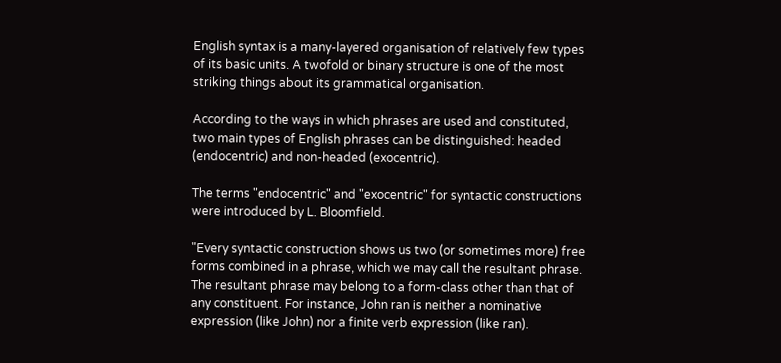English syntax is a many-layered organisation of relatively few types of its basic units. A twofold or binary structure is one of the most striking things about its grammatical organisation.

According to the ways in which phrases are used and constituted, two main types of English phrases can be distinguished: headed (endocentric) and non-headed (exocentric).

The terms "endocentric" and "exocentric" for syntactic constructions were introduced by L. Bloomfield.

"Every syntactic construction shows us two (or sometimes more) free forms combined in a phrase, which we may call the resultant phrase. The resultant phrase may belong to a form-class other than that of any constituent. For instance, John ran is neither a nominative expression (like John) nor a finite verb expression (like ran).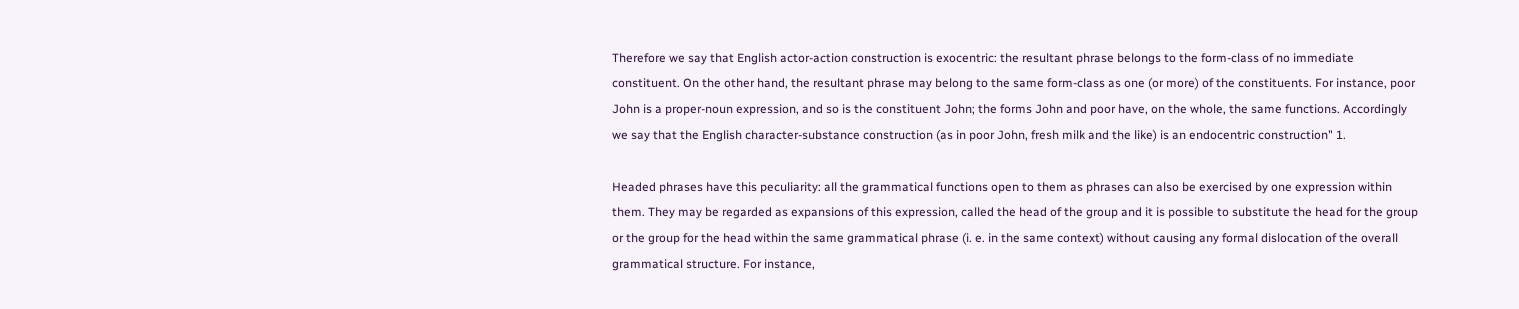Therefore we say that English actor-action construction is exocentric: the resultant phrase belongs to the form-class of no immediate constituent. On the other hand, the resultant phrase may belong to the same form-class as one (or more) of the constituents. For instance, poor John is a proper-noun expression, and so is the constituent John; the forms John and poor have, on the whole, the same functions. Accordingly we say that the English character-substance construction (as in poor John, fresh milk and the like) is an endocentric construction" 1.

Headed phrases have this peculiarity: all the grammatical functions open to them as phrases can also be exercised by one expression within them. They may be regarded as expansions of this expression, called the head of the group and it is possible to substitute the head for the group or the group for the head within the same grammatical phrase (i. e. in the same context) without causing any formal dislocation of the overall grammatical structure. For instance,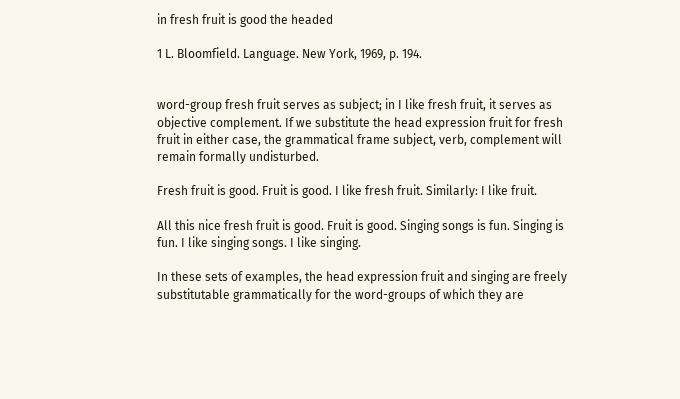in fresh fruit is good the headed

1 L. Bloomfield. Language. New York, 1969, p. 194.


word-group fresh fruit serves as subject; in I like fresh fruit, it serves as objective complement. If we substitute the head expression fruit for fresh fruit in either case, the grammatical frame subject, verb, complement will remain formally undisturbed.

Fresh fruit is good. Fruit is good. I like fresh fruit. Similarly: I like fruit.

All this nice fresh fruit is good. Fruit is good. Singing songs is fun. Singing is fun. I like singing songs. I like singing.

In these sets of examples, the head expression fruit and singing are freely substitutable grammatically for the word-groups of which they are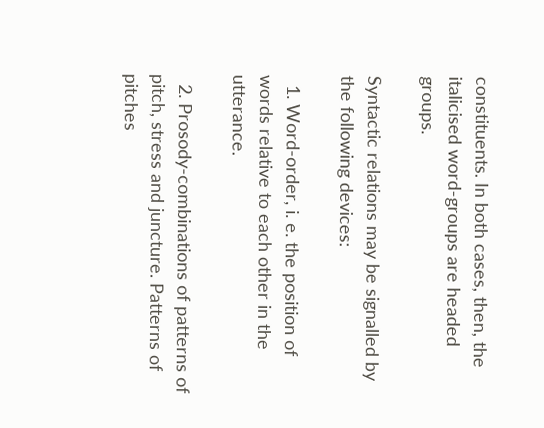constituents. In both cases, then, the italicised word-groups are headed groups.

Syntactic relations may be signalled by the following devices:

  1. Word-order, i. e. the position of words relative to each other in the utterance.

  2. Prosody-combinations of patterns of pitch, stress and juncture. Patterns of pitches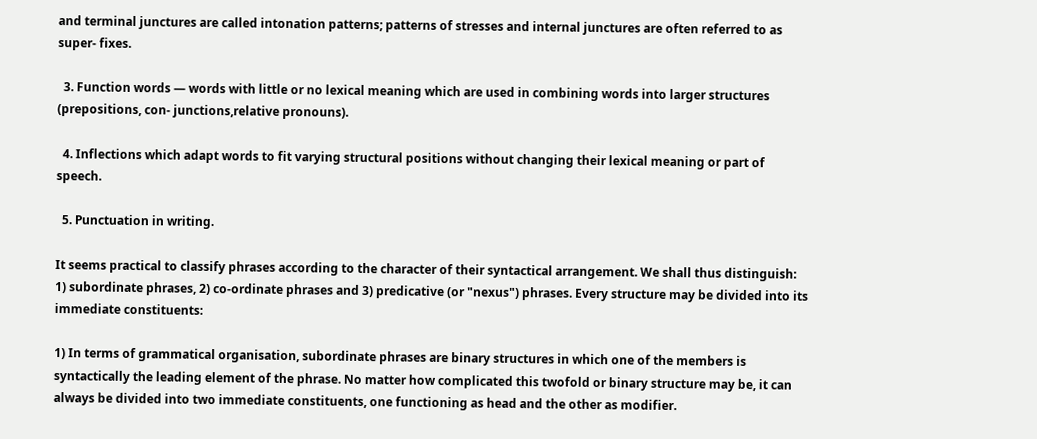and terminal junctures are called intonation patterns; patterns of stresses and internal junctures are often referred to as super- fixes.

  3. Function words — words with little or no lexical meaning which are used in combining words into larger structures (prepositions, con- junctions,relative pronouns).

  4. Inflections which adapt words to fit varying structural positions without changing their lexical meaning or part of speech.

  5. Punctuation in writing.

It seems practical to classify phrases according to the character of their syntactical arrangement. We shall thus distinguish: 1) subordinate phrases, 2) co-ordinate phrases and 3) predicative (or "nexus") phrases. Every structure may be divided into its immediate constituents:

1) In terms of grammatical organisation, subordinate phrases are binary structures in which one of the members is syntactically the leading element of the phrase. No matter how complicated this twofold or binary structure may be, it can always be divided into two immediate constituents, one functioning as head and the other as modifier.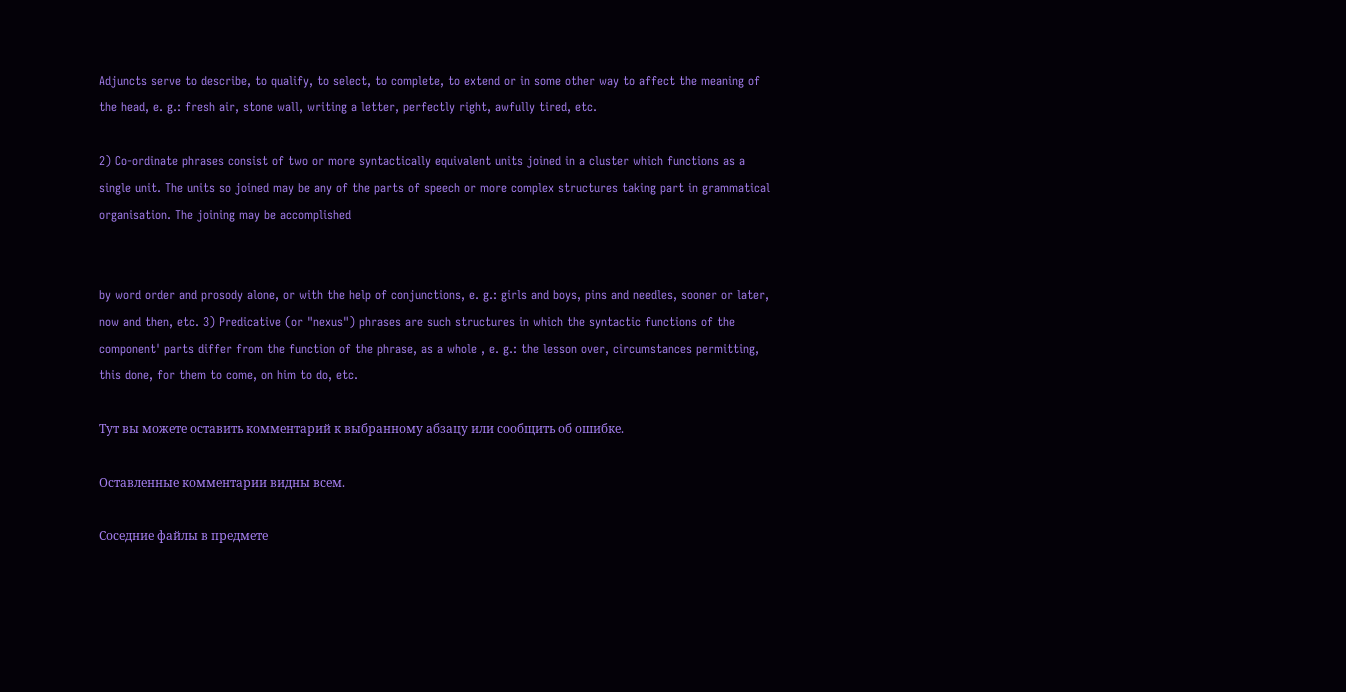Adjuncts serve to describe, to qualify, to select, to complete, to extend or in some other way to affect the meaning of the head, e. g.: fresh air, stone wall, writing a letter, perfectly right, awfully tired, etc.

2) Co-ordinate phrases consist of two or more syntactically equivalent units joined in a cluster which functions as a single unit. The units so joined may be any of the parts of speech or more complex structures taking part in grammatical organisation. The joining may be accomplished


by word order and prosody alone, or with the help of conjunctions, e. g.: girls and boys, pins and needles, sooner or later, now and then, etc. 3) Predicative (or "nexus") phrases are such structures in which the syntactic functions of the component' parts differ from the function of the phrase, as a whole , e. g.: the lesson over, circumstances permitting, this done, for them to come, on him to do, etc.

Тут вы можете оставить комментарий к выбранному абзацу или сообщить об ошибке.

Оставленные комментарии видны всем.

Соседние файлы в предмете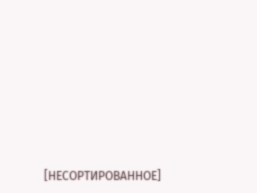[НЕСОРТИРОВАННОЕ]